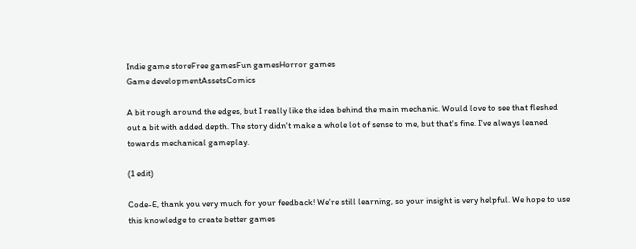Indie game storeFree gamesFun gamesHorror games
Game developmentAssetsComics

A bit rough around the edges, but I really like the idea behind the main mechanic. Would love to see that fleshed out a bit with added depth. The story didn't make a whole lot of sense to me, but that's fine. I've always leaned towards mechanical gameplay.

(1 edit)

Code-E, thank you very much for your feedback! We're still learning, so your insight is very helpful. We hope to use this knowledge to create better games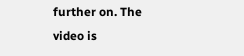further on. The video is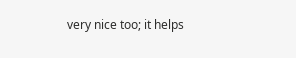very nice too; it helps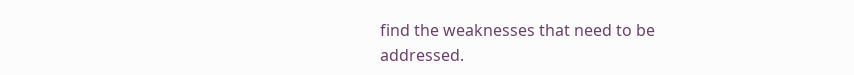find the weaknesses that need to be addressed.